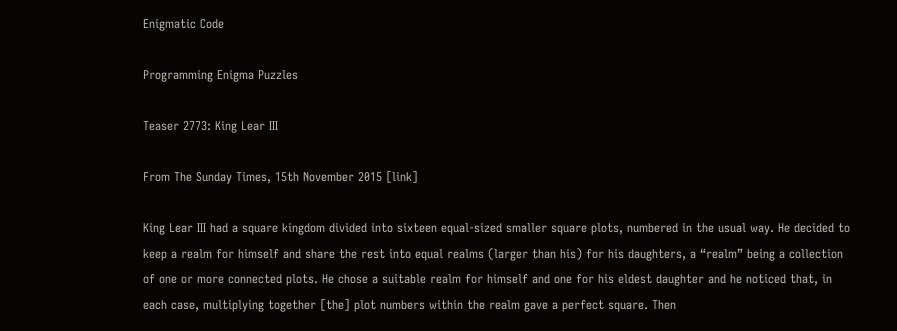Enigmatic Code

Programming Enigma Puzzles

Teaser 2773: King Lear III

From The Sunday Times, 15th November 2015 [link]

King Lear III had a square kingdom divided into sixteen equal-sized smaller square plots, numbered in the usual way. He decided to keep a realm for himself and share the rest into equal realms (larger than his) for his daughters, a “realm” being a collection of one or more connected plots. He chose a suitable realm for himself and one for his eldest daughter and he noticed that, in each case, multiplying together [the] plot numbers within the realm gave a perfect square. Then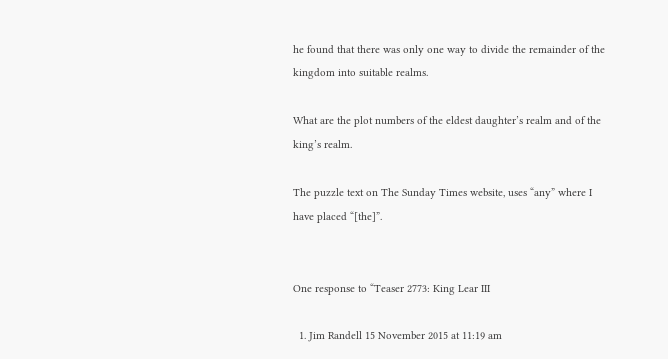he found that there was only one way to divide the remainder of the kingdom into suitable realms.

What are the plot numbers of the eldest daughter’s realm and of the king’s realm.

The puzzle text on The Sunday Times website, uses “any” where I have placed “[the]”.


One response to “Teaser 2773: King Lear III

  1. Jim Randell 15 November 2015 at 11:19 am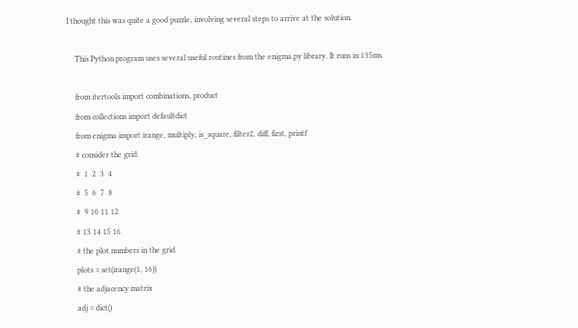I thought this was quite a good puzzle, involving several steps to arrive at the solution.

    This Python program uses several useful routines from the enigma.py library. It runs in 135ms.

    from itertools import combinations, product
    from collections import defaultdict
    from enigma import irange, multiply, is_square, filter2, diff, first, printf
    # consider the grid:
    #  1  2  3  4
    #  5  6  7  8
    #  9 10 11 12
    # 13 14 15 16
    # the plot numbers in the grid
    plots = set(irange(1, 16))
    # the adjacency matrix
    adj = dict()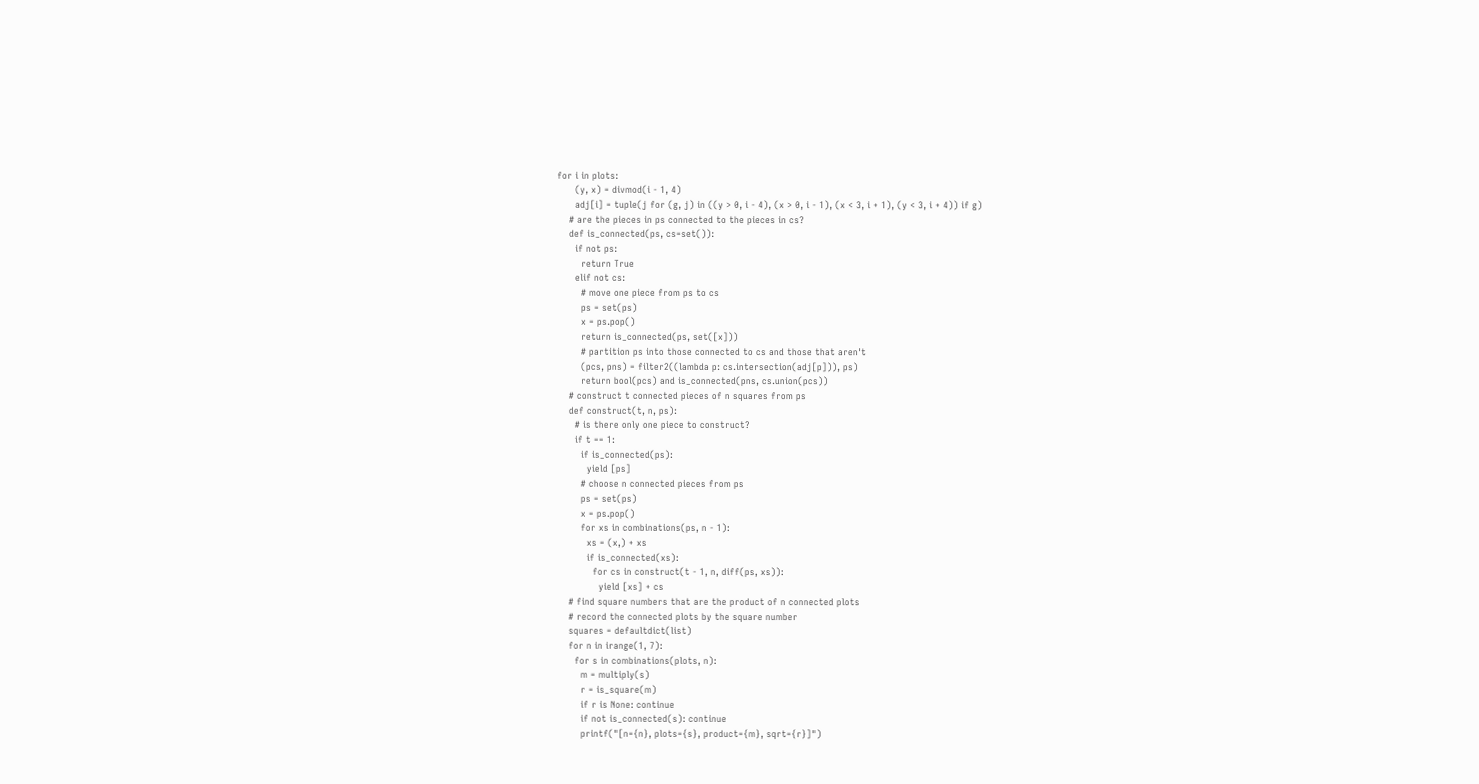for i in plots:
      (y, x) = divmod(i - 1, 4)
      adj[i] = tuple(j for (g, j) in ((y > 0, i - 4), (x > 0, i - 1), (x < 3, i + 1), (y < 3, i + 4)) if g)
    # are the pieces in ps connected to the pieces in cs?
    def is_connected(ps, cs=set()):
      if not ps:
        return True
      elif not cs:
        # move one piece from ps to cs
        ps = set(ps)
        x = ps.pop()
        return is_connected(ps, set([x]))
        # partition ps into those connected to cs and those that aren't
        (pcs, pns) = filter2((lambda p: cs.intersection(adj[p])), ps)
        return bool(pcs) and is_connected(pns, cs.union(pcs))
    # construct t connected pieces of n squares from ps
    def construct(t, n, ps):
      # is there only one piece to construct?
      if t == 1:
        if is_connected(ps):
          yield [ps]
        # choose n connected pieces from ps
        ps = set(ps)
        x = ps.pop()
        for xs in combinations(ps, n - 1):
          xs = (x,) + xs
          if is_connected(xs):
            for cs in construct(t - 1, n, diff(ps, xs)):
              yield [xs] + cs
    # find square numbers that are the product of n connected plots
    # record the connected plots by the square number
    squares = defaultdict(list)
    for n in irange(1, 7):
      for s in combinations(plots, n):
        m = multiply(s)
        r = is_square(m)
        if r is None: continue
        if not is_connected(s): continue
        printf("[n={n}, plots={s}, product={m}, sqrt={r}]")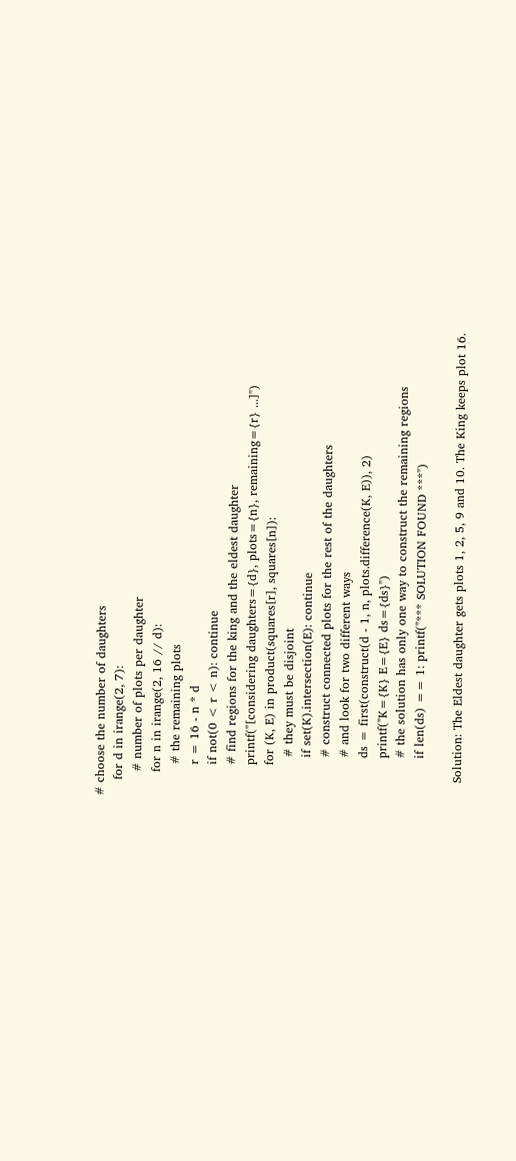# choose the number of daughters
    for d in irange(2, 7):
      # number of plots per daughter
      for n in irange(2, 16 // d):
        # the remaining plots
        r = 16 - n * d
        if not(0 < r < n): continue
        # find regions for the king and the eldest daughter
        printf("[considering daughters={d}, plots={n}, remaining={r} ...]")
        for (K, E) in product(squares[r], squares[n]):
          # they must be disjoint
          if set(K).intersection(E): continue
          # construct connected plots for the rest of the daughters
          # and look for two different ways
          ds = first(construct(d - 1, n, plots.difference(K, E)), 2)
          printf("K={K} E={E} ds={ds}")
          # the solution has only one way to construct the remaining regions
          if len(ds) == 1: printf("*** SOLUTION FOUND ***")

    Solution: The Eldest daughter gets plots 1, 2, 5, 9 and 10. The King keeps plot 16.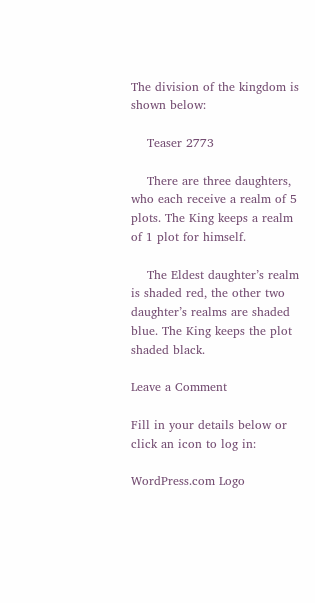The division of the kingdom is shown below:

    Teaser 2773

    There are three daughters, who each receive a realm of 5 plots. The King keeps a realm of 1 plot for himself.

    The Eldest daughter’s realm is shaded red, the other two daughter’s realms are shaded blue. The King keeps the plot shaded black.

Leave a Comment

Fill in your details below or click an icon to log in:

WordPress.com Logo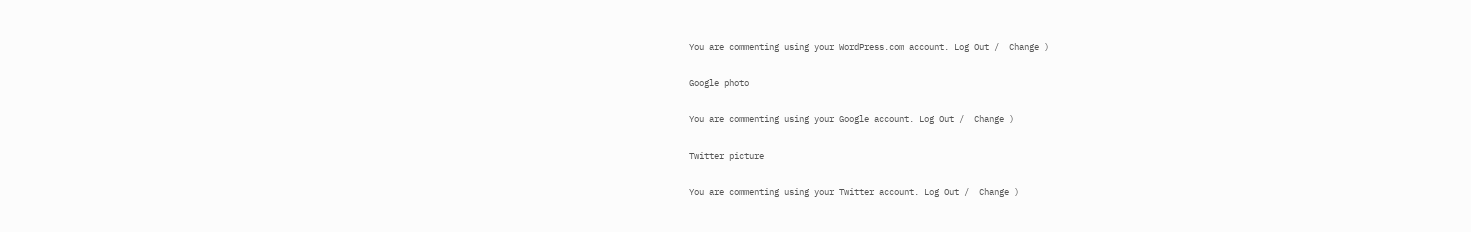You are commenting using your WordPress.com account. Log Out /  Change )

Google photo

You are commenting using your Google account. Log Out /  Change )

Twitter picture

You are commenting using your Twitter account. Log Out /  Change )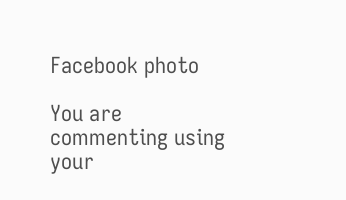Facebook photo

You are commenting using your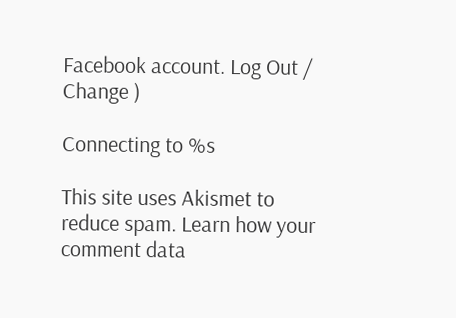Facebook account. Log Out /  Change )

Connecting to %s

This site uses Akismet to reduce spam. Learn how your comment data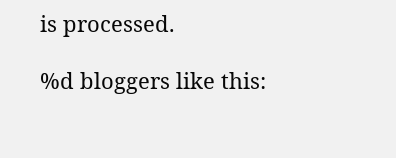is processed.

%d bloggers like this: